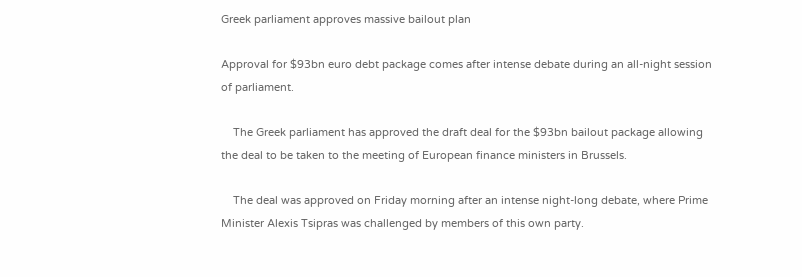Greek parliament approves massive bailout plan

Approval for $93bn euro debt package comes after intense debate during an all-night session of parliament.

    The Greek parliament has approved the draft deal for the $93bn bailout package allowing the deal to be taken to the meeting of European finance ministers in Brussels.

    The deal was approved on Friday morning after an intense night-long debate, where Prime Minister Alexis Tsipras was challenged by members of this own party.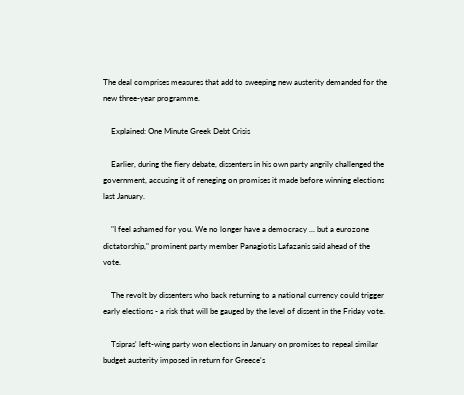The deal comprises measures that add to sweeping new austerity demanded for the new three-year programme.

    Explained: One Minute Greek Debt Crisis

    Earlier, during the fiery debate, dissenters in his own party angrily challenged the government, accusing it of reneging on promises it made before winning elections last January.

    "I feel ashamed for you. We no longer have a democracy ... but a eurozone dictatorship," prominent party member Panagiotis Lafazanis said ahead of the vote.

    The revolt by dissenters who back returning to a national currency could trigger early elections - a risk that will be gauged by the level of dissent in the Friday vote.

    Tsipras' left-wing party won elections in January on promises to repeal similar budget austerity imposed in return for Greece's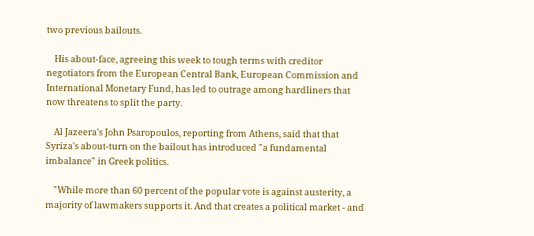two previous bailouts.

    His about-face, agreeing this week to tough terms with creditor negotiators from the European Central Bank, European Commission and International Monetary Fund, has led to outrage among hardliners that now threatens to split the party.

    Al Jazeera's John Psaropoulos, reporting from Athens, said that that Syriza's about-turn on the bailout has introduced "a fundamental imbalance" in Greek politics.

    "While more than 60 percent of the popular vote is against austerity, a majority of lawmakers supports it. And that creates a political market - and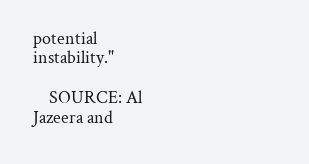potential instability."

    SOURCE: Al Jazeera and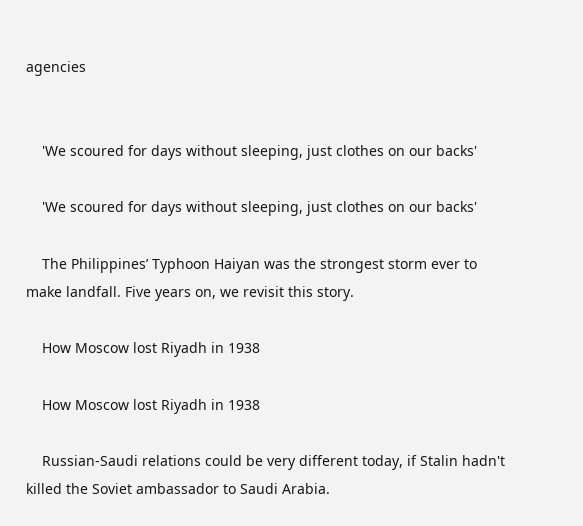agencies


    'We scoured for days without sleeping, just clothes on our backs'

    'We scoured for days without sleeping, just clothes on our backs'

    The Philippines’ Typhoon Haiyan was the strongest storm ever to make landfall. Five years on, we revisit this story.

    How Moscow lost Riyadh in 1938

    How Moscow lost Riyadh in 1938

    Russian-Saudi relations could be very different today, if Stalin hadn't killed the Soviet ambassador to Saudi Arabia.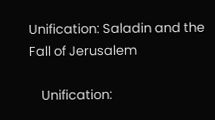Unification: Saladin and the Fall of Jerusalem

    Unification: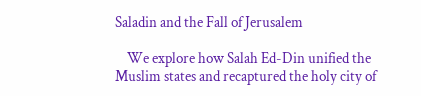Saladin and the Fall of Jerusalem

    We explore how Salah Ed-Din unified the Muslim states and recaptured the holy city of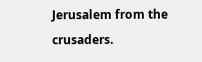Jerusalem from the crusaders.